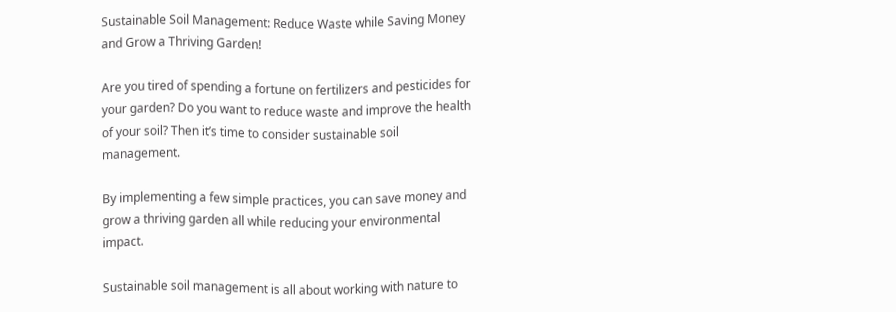Sustainable Soil Management: Reduce Waste while Saving Money and Grow a Thriving Garden!

Are you tired of spending a fortune on fertilizers and pesticides for your garden? Do you want to reduce waste and improve the health of your soil? Then it’s time to consider sustainable soil management.

By implementing a few simple practices, you can save money and grow a thriving garden all while reducing your environmental impact.

Sustainable soil management is all about working with nature to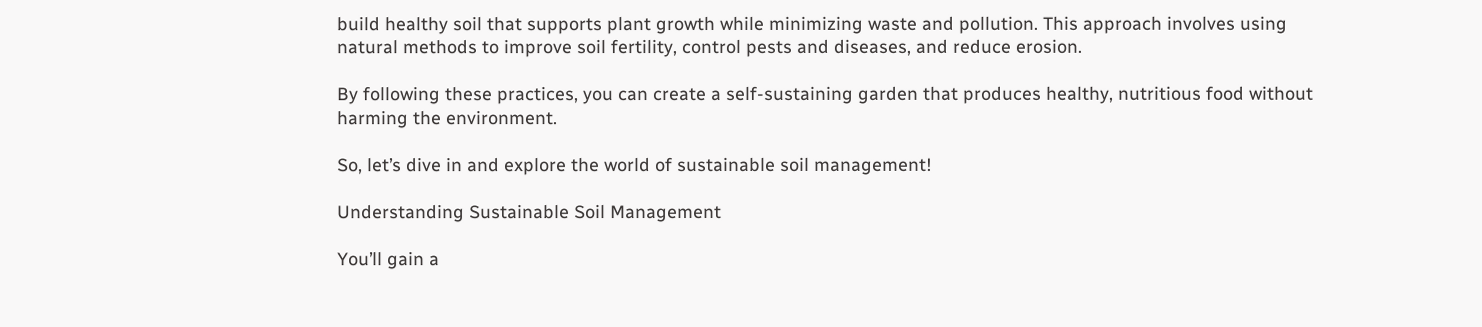build healthy soil that supports plant growth while minimizing waste and pollution. This approach involves using natural methods to improve soil fertility, control pests and diseases, and reduce erosion.

By following these practices, you can create a self-sustaining garden that produces healthy, nutritious food without harming the environment.

So, let’s dive in and explore the world of sustainable soil management!

Understanding Sustainable Soil Management

You’ll gain a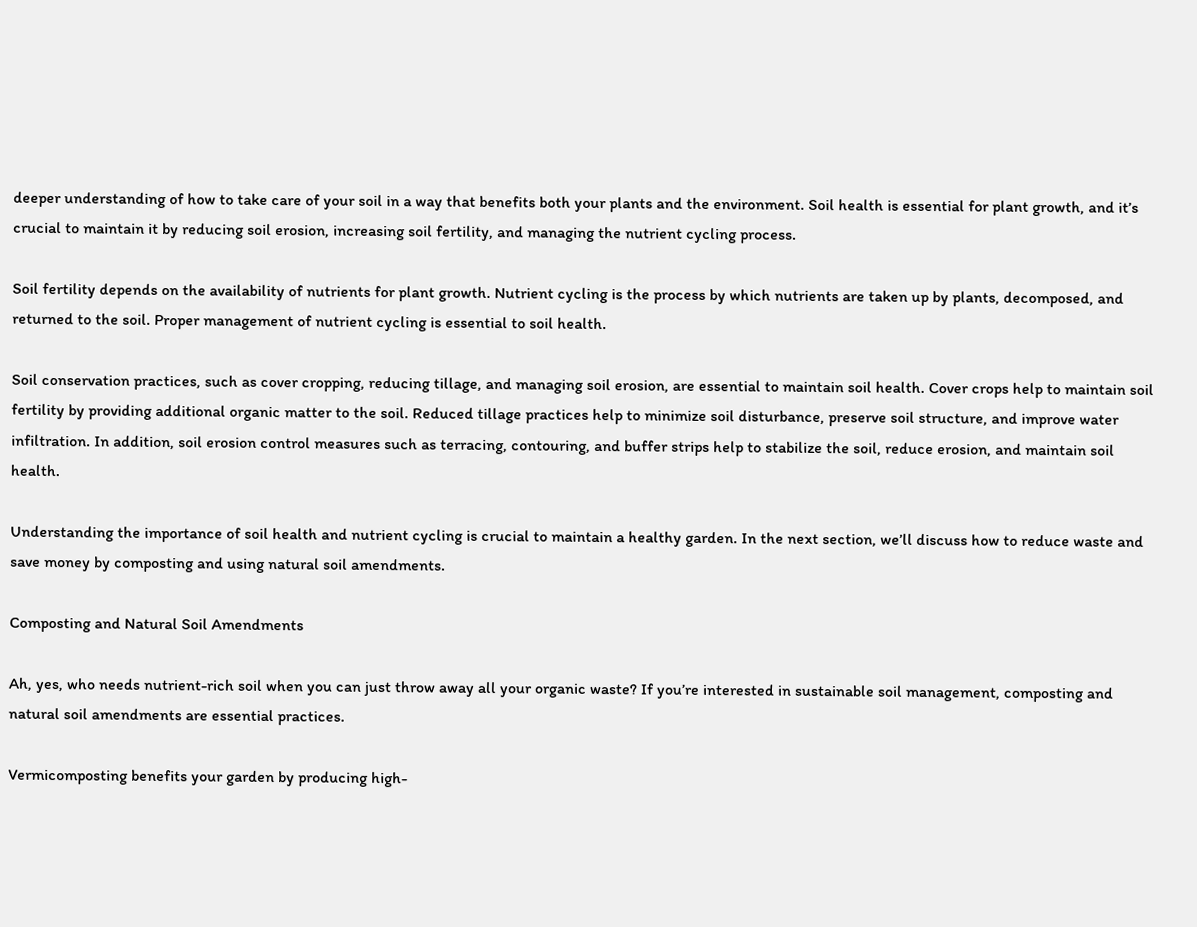deeper understanding of how to take care of your soil in a way that benefits both your plants and the environment. Soil health is essential for plant growth, and it’s crucial to maintain it by reducing soil erosion, increasing soil fertility, and managing the nutrient cycling process.

Soil fertility depends on the availability of nutrients for plant growth. Nutrient cycling is the process by which nutrients are taken up by plants, decomposed, and returned to the soil. Proper management of nutrient cycling is essential to soil health.

Soil conservation practices, such as cover cropping, reducing tillage, and managing soil erosion, are essential to maintain soil health. Cover crops help to maintain soil fertility by providing additional organic matter to the soil. Reduced tillage practices help to minimize soil disturbance, preserve soil structure, and improve water infiltration. In addition, soil erosion control measures such as terracing, contouring, and buffer strips help to stabilize the soil, reduce erosion, and maintain soil health.

Understanding the importance of soil health and nutrient cycling is crucial to maintain a healthy garden. In the next section, we’ll discuss how to reduce waste and save money by composting and using natural soil amendments.

Composting and Natural Soil Amendments

Ah, yes, who needs nutrient-rich soil when you can just throw away all your organic waste? If you’re interested in sustainable soil management, composting and natural soil amendments are essential practices.

Vermicomposting benefits your garden by producing high-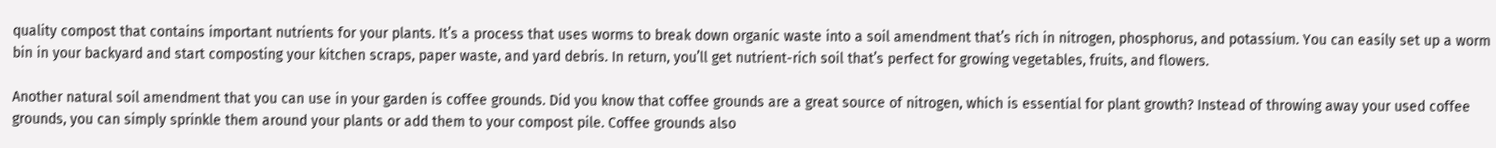quality compost that contains important nutrients for your plants. It’s a process that uses worms to break down organic waste into a soil amendment that’s rich in nitrogen, phosphorus, and potassium. You can easily set up a worm bin in your backyard and start composting your kitchen scraps, paper waste, and yard debris. In return, you’ll get nutrient-rich soil that’s perfect for growing vegetables, fruits, and flowers.

Another natural soil amendment that you can use in your garden is coffee grounds. Did you know that coffee grounds are a great source of nitrogen, which is essential for plant growth? Instead of throwing away your used coffee grounds, you can simply sprinkle them around your plants or add them to your compost pile. Coffee grounds also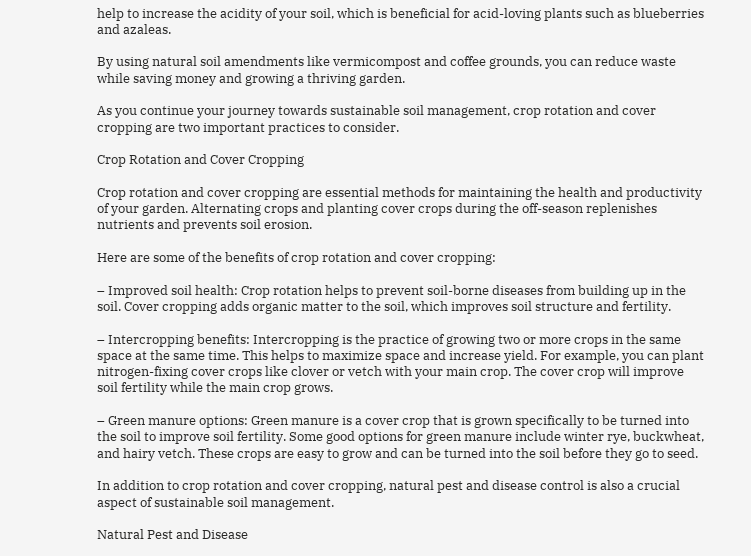help to increase the acidity of your soil, which is beneficial for acid-loving plants such as blueberries and azaleas.

By using natural soil amendments like vermicompost and coffee grounds, you can reduce waste while saving money and growing a thriving garden.

As you continue your journey towards sustainable soil management, crop rotation and cover cropping are two important practices to consider.

Crop Rotation and Cover Cropping

Crop rotation and cover cropping are essential methods for maintaining the health and productivity of your garden. Alternating crops and planting cover crops during the off-season replenishes nutrients and prevents soil erosion.

Here are some of the benefits of crop rotation and cover cropping:

– Improved soil health: Crop rotation helps to prevent soil-borne diseases from building up in the soil. Cover cropping adds organic matter to the soil, which improves soil structure and fertility.

– Intercropping benefits: Intercropping is the practice of growing two or more crops in the same space at the same time. This helps to maximize space and increase yield. For example, you can plant nitrogen-fixing cover crops like clover or vetch with your main crop. The cover crop will improve soil fertility while the main crop grows.

– Green manure options: Green manure is a cover crop that is grown specifically to be turned into the soil to improve soil fertility. Some good options for green manure include winter rye, buckwheat, and hairy vetch. These crops are easy to grow and can be turned into the soil before they go to seed.

In addition to crop rotation and cover cropping, natural pest and disease control is also a crucial aspect of sustainable soil management.

Natural Pest and Disease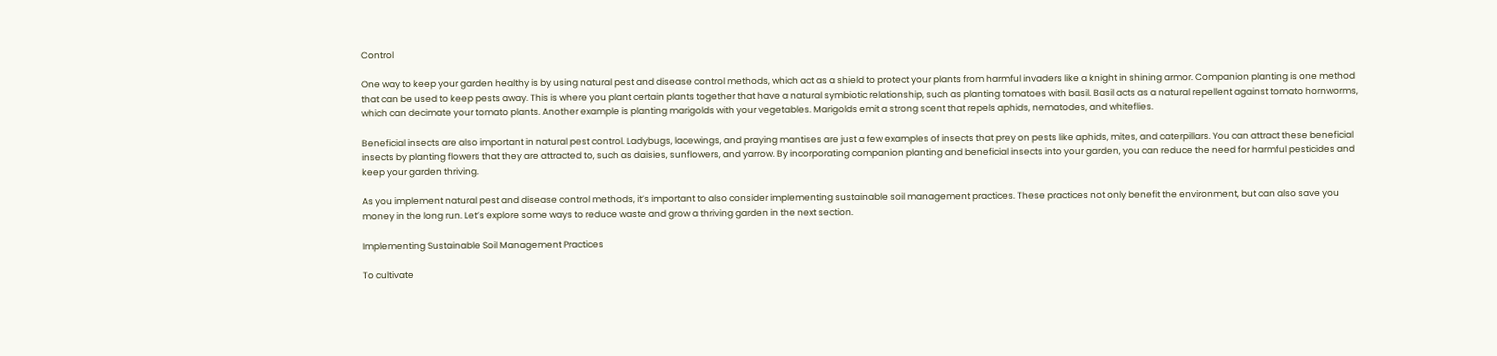Control

One way to keep your garden healthy is by using natural pest and disease control methods, which act as a shield to protect your plants from harmful invaders like a knight in shining armor. Companion planting is one method that can be used to keep pests away. This is where you plant certain plants together that have a natural symbiotic relationship, such as planting tomatoes with basil. Basil acts as a natural repellent against tomato hornworms, which can decimate your tomato plants. Another example is planting marigolds with your vegetables. Marigolds emit a strong scent that repels aphids, nematodes, and whiteflies.

Beneficial insects are also important in natural pest control. Ladybugs, lacewings, and praying mantises are just a few examples of insects that prey on pests like aphids, mites, and caterpillars. You can attract these beneficial insects by planting flowers that they are attracted to, such as daisies, sunflowers, and yarrow. By incorporating companion planting and beneficial insects into your garden, you can reduce the need for harmful pesticides and keep your garden thriving.

As you implement natural pest and disease control methods, it’s important to also consider implementing sustainable soil management practices. These practices not only benefit the environment, but can also save you money in the long run. Let’s explore some ways to reduce waste and grow a thriving garden in the next section.

Implementing Sustainable Soil Management Practices

To cultivate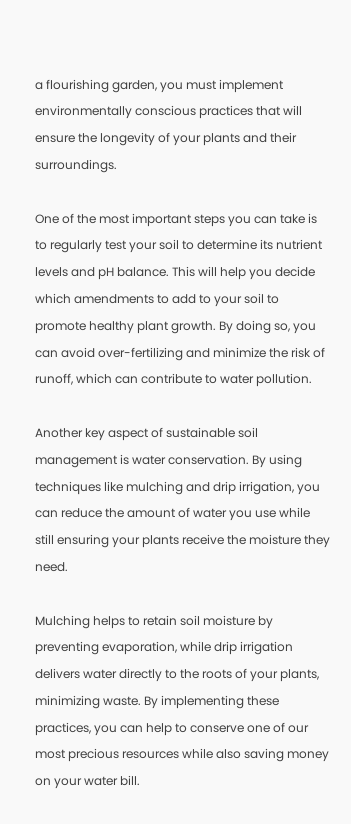a flourishing garden, you must implement environmentally conscious practices that will ensure the longevity of your plants and their surroundings.

One of the most important steps you can take is to regularly test your soil to determine its nutrient levels and pH balance. This will help you decide which amendments to add to your soil to promote healthy plant growth. By doing so, you can avoid over-fertilizing and minimize the risk of runoff, which can contribute to water pollution.

Another key aspect of sustainable soil management is water conservation. By using techniques like mulching and drip irrigation, you can reduce the amount of water you use while still ensuring your plants receive the moisture they need.

Mulching helps to retain soil moisture by preventing evaporation, while drip irrigation delivers water directly to the roots of your plants, minimizing waste. By implementing these practices, you can help to conserve one of our most precious resources while also saving money on your water bill.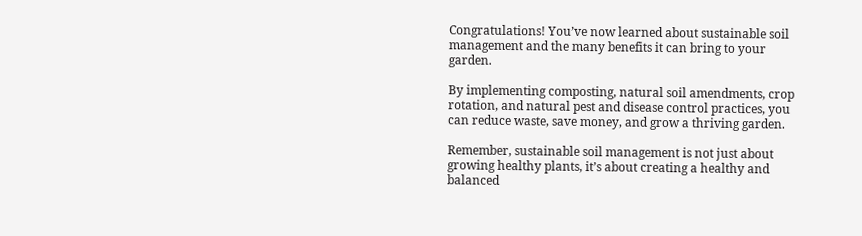Congratulations! You’ve now learned about sustainable soil management and the many benefits it can bring to your garden.

By implementing composting, natural soil amendments, crop rotation, and natural pest and disease control practices, you can reduce waste, save money, and grow a thriving garden.

Remember, sustainable soil management is not just about growing healthy plants, it’s about creating a healthy and balanced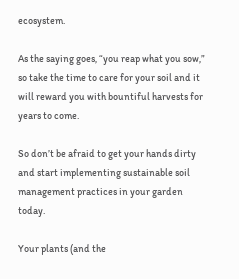ecosystem.

As the saying goes, “you reap what you sow,” so take the time to care for your soil and it will reward you with bountiful harvests for years to come.

So don’t be afraid to get your hands dirty and start implementing sustainable soil management practices in your garden today.

Your plants (and the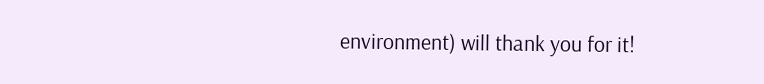environment) will thank you for it!